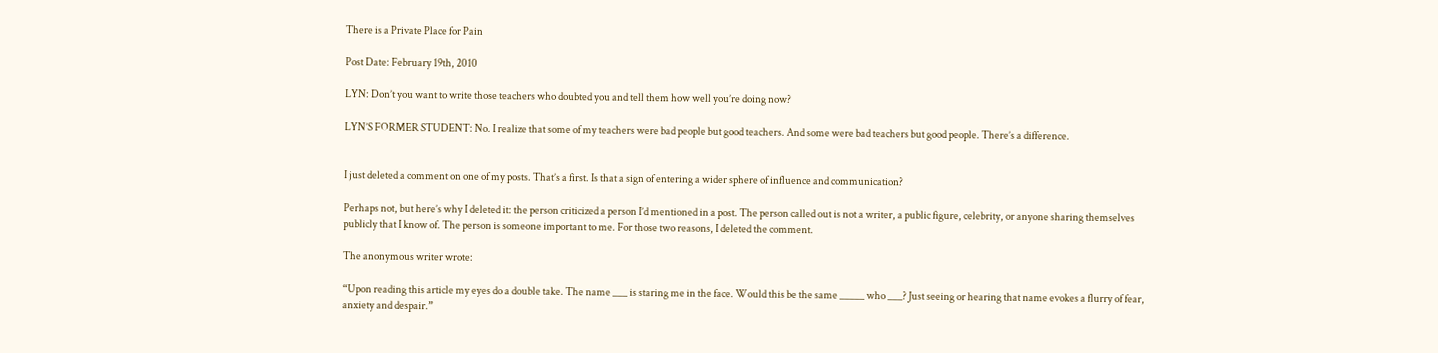There is a Private Place for Pain

Post Date: February 19th, 2010

LYN: Don’t you want to write those teachers who doubted you and tell them how well you’re doing now?

LYN’S FORMER STUDENT: No. I realize that some of my teachers were bad people but good teachers. And some were bad teachers but good people. There’s a difference.


I just deleted a comment on one of my posts. That’s a first. Is that a sign of entering a wider sphere of influence and communication?

Perhaps not, but here’s why I deleted it: the person criticized a person I’d mentioned in a post. The person called out is not a writer, a public figure, celebrity, or anyone sharing themselves publicly that I know of. The person is someone important to me. For those two reasons, I deleted the comment.

The anonymous writer wrote:

“Upon reading this article my eyes do a double take. The name ___ is staring me in the face. Would this be the same _____ who ___? Just seeing or hearing that name evokes a flurry of fear, anxiety and despair.”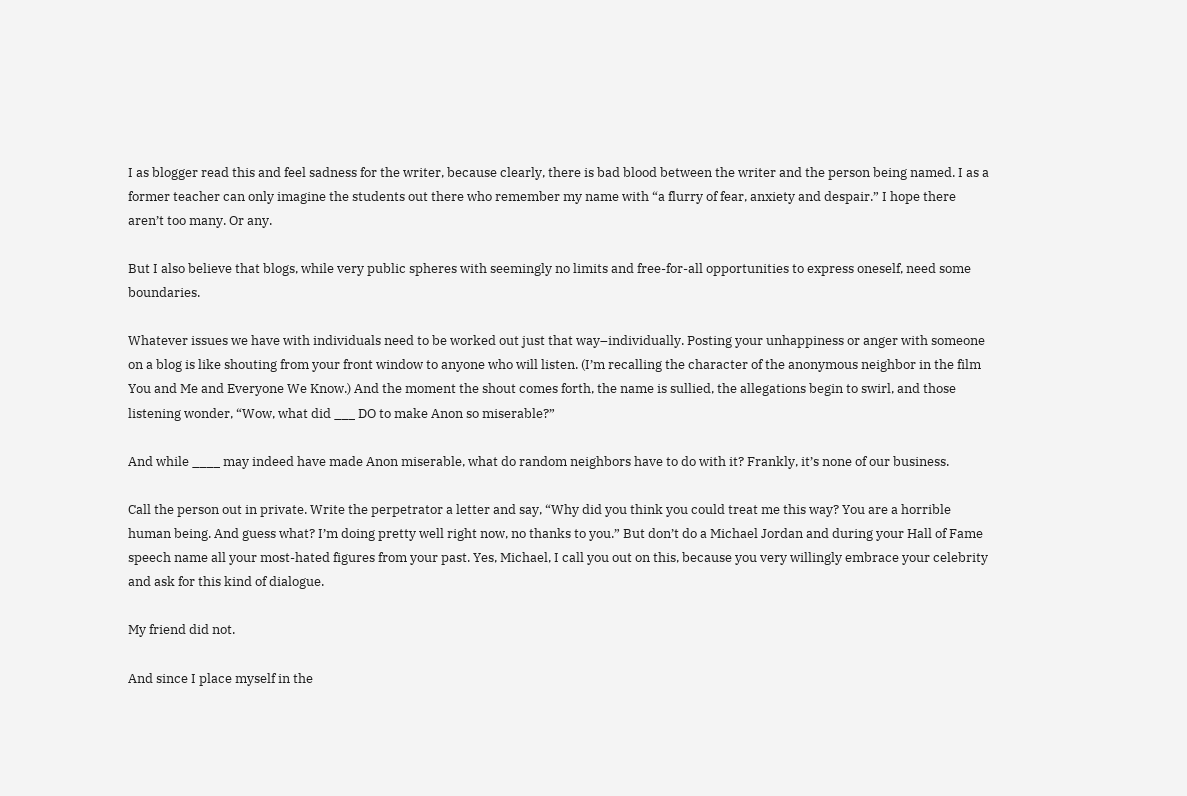I as blogger read this and feel sadness for the writer, because clearly, there is bad blood between the writer and the person being named. I as a former teacher can only imagine the students out there who remember my name with “a flurry of fear, anxiety and despair.” I hope there aren’t too many. Or any.

But I also believe that blogs, while very public spheres with seemingly no limits and free-for-all opportunities to express oneself, need some boundaries.

Whatever issues we have with individuals need to be worked out just that way–individually. Posting your unhappiness or anger with someone on a blog is like shouting from your front window to anyone who will listen. (I’m recalling the character of the anonymous neighbor in the film You and Me and Everyone We Know.) And the moment the shout comes forth, the name is sullied, the allegations begin to swirl, and those listening wonder, “Wow, what did ___ DO to make Anon so miserable?”

And while ____ may indeed have made Anon miserable, what do random neighbors have to do with it? Frankly, it’s none of our business.

Call the person out in private. Write the perpetrator a letter and say, “Why did you think you could treat me this way? You are a horrible human being. And guess what? I’m doing pretty well right now, no thanks to you.” But don’t do a Michael Jordan and during your Hall of Fame speech name all your most-hated figures from your past. Yes, Michael, I call you out on this, because you very willingly embrace your celebrity and ask for this kind of dialogue.

My friend did not.

And since I place myself in the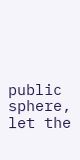public sphere, let the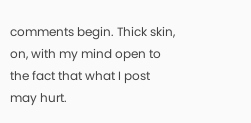comments begin. Thick skin, on, with my mind open to the fact that what I post may hurt.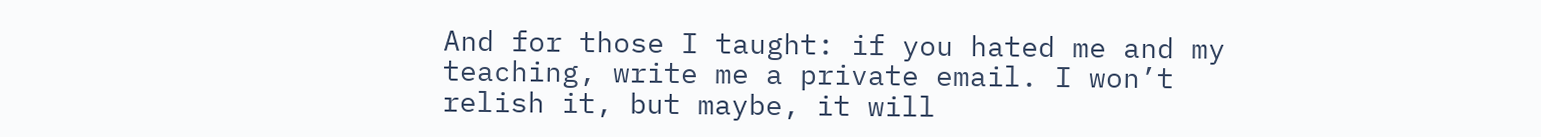And for those I taught: if you hated me and my teaching, write me a private email. I won’t relish it, but maybe, it will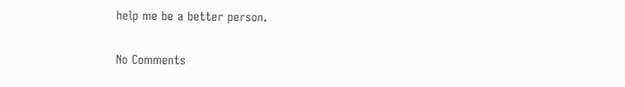help me be a better person.

No Comments